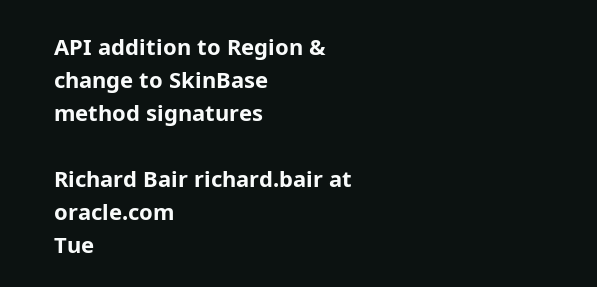API addition to Region & change to SkinBase method signatures

Richard Bair richard.bair at oracle.com
Tue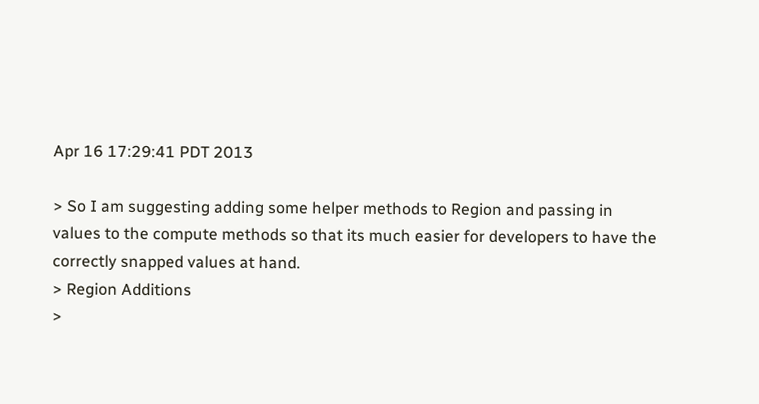Apr 16 17:29:41 PDT 2013

> So I am suggesting adding some helper methods to Region and passing in values to the compute methods so that its much easier for developers to have the correctly snapped values at hand.
> Region Additions
>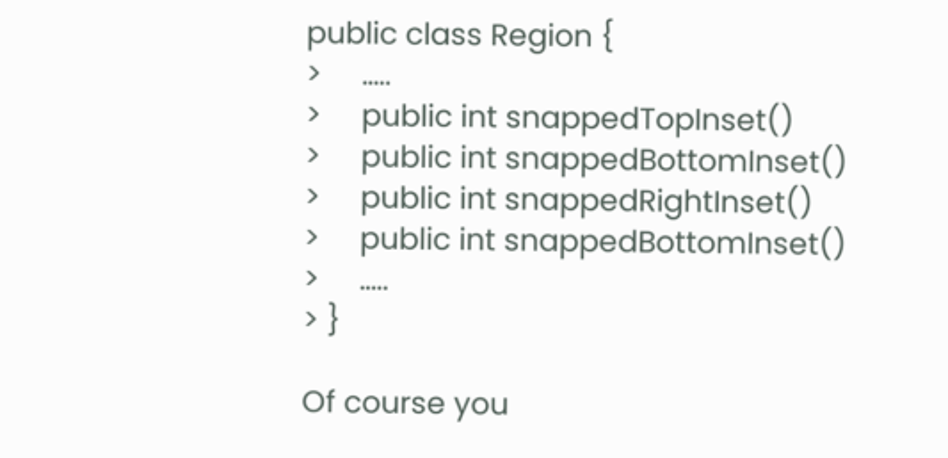public class Region {
>     …..
>     public int snappedTopInset()
>     public int snappedBottomInset()
>     public int snappedRightInset()
>     public int snappedBottomInset()
>     …..
> }

Of course you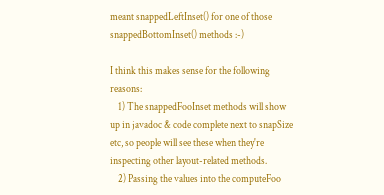meant snappedLeftInset() for one of those snappedBottomInset() methods :-)

I think this makes sense for the following reasons:
    1) The snappedFooInset methods will show up in javadoc & code complete next to snapSize etc, so people will see these when they're inspecting other layout-related methods.
    2) Passing the values into the computeFoo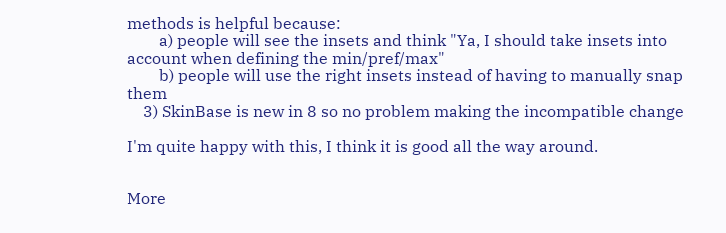methods is helpful because:
        a) people will see the insets and think "Ya, I should take insets into account when defining the min/pref/max"
        b) people will use the right insets instead of having to manually snap them
    3) SkinBase is new in 8 so no problem making the incompatible change

I'm quite happy with this, I think it is good all the way around.


More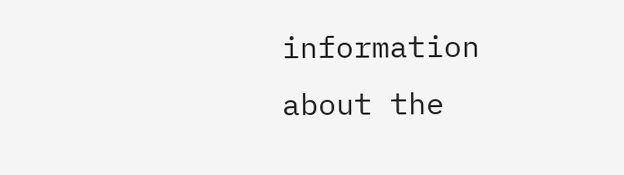information about the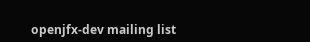openjfx-dev mailing list